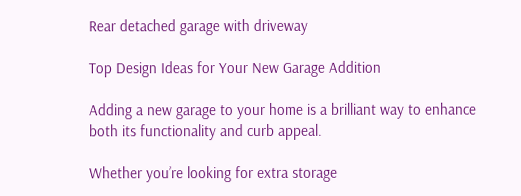Rear detached garage with driveway

Top Design Ideas for Your New Garage Addition

Adding a new garage to your home is a brilliant way to enhance both its functionality and curb appeal.

Whether you’re looking for extra storage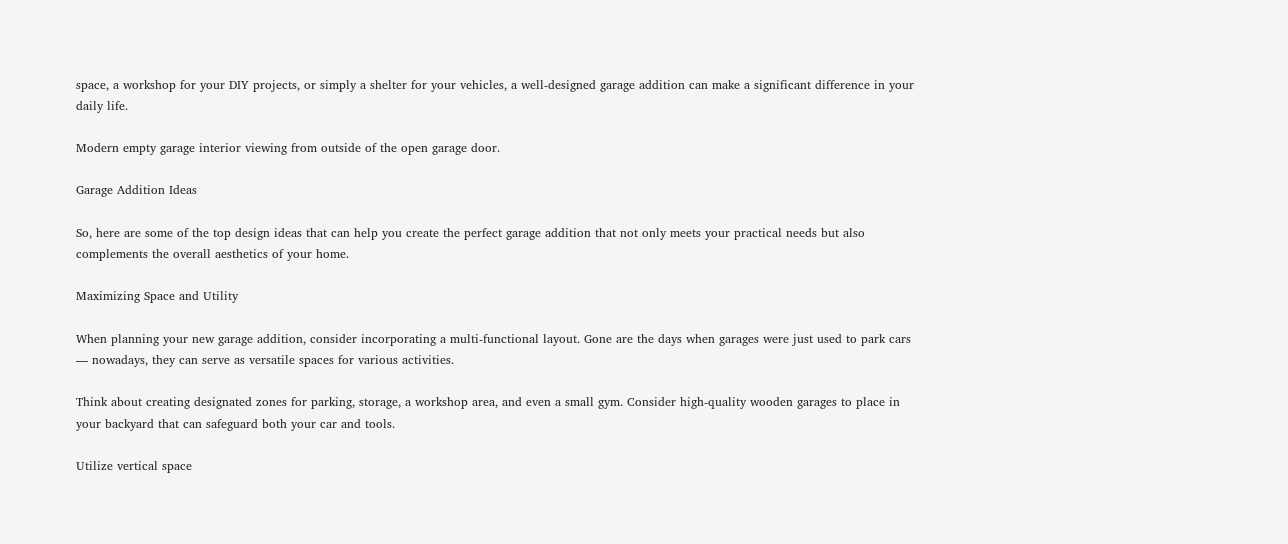space, a workshop for your DIY projects, or simply a shelter for your vehicles, a well-designed garage addition can make a significant difference in your daily life.

Modern empty garage interior viewing from outside of the open garage door.

Garage Addition Ideas

So, here are some of the top design ideas that can help you create the perfect garage addition that not only meets your practical needs but also complements the overall aesthetics of your home.

Maximizing Space and Utility

When planning your new garage addition, consider incorporating a multi-functional layout. Gone are the days when garages were just used to park cars — nowadays, they can serve as versatile spaces for various activities.

Think about creating designated zones for parking, storage, a workshop area, and even a small gym. Consider high-quality wooden garages to place in your backyard that can safeguard both your car and tools.

Utilize vertical space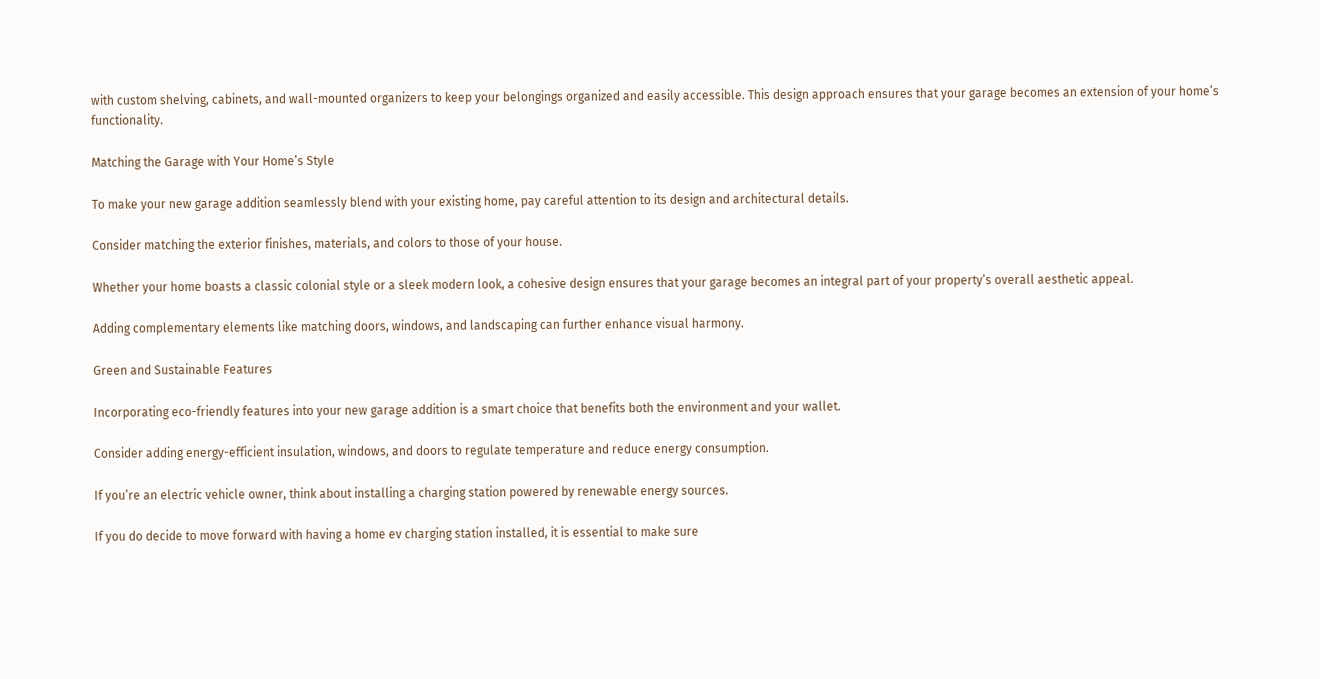with custom shelving, cabinets, and wall-mounted organizers to keep your belongings organized and easily accessible. This design approach ensures that your garage becomes an extension of your home’s functionality.

Matching the Garage with Your Home’s Style

To make your new garage addition seamlessly blend with your existing home, pay careful attention to its design and architectural details.

Consider matching the exterior finishes, materials, and colors to those of your house.

Whether your home boasts a classic colonial style or a sleek modern look, a cohesive design ensures that your garage becomes an integral part of your property’s overall aesthetic appeal.

Adding complementary elements like matching doors, windows, and landscaping can further enhance visual harmony.

Green and Sustainable Features

Incorporating eco-friendly features into your new garage addition is a smart choice that benefits both the environment and your wallet.

Consider adding energy-efficient insulation, windows, and doors to regulate temperature and reduce energy consumption.

If you’re an electric vehicle owner, think about installing a charging station powered by renewable energy sources.

If you do decide to move forward with having a home ev charging station installed, it is essential to make sure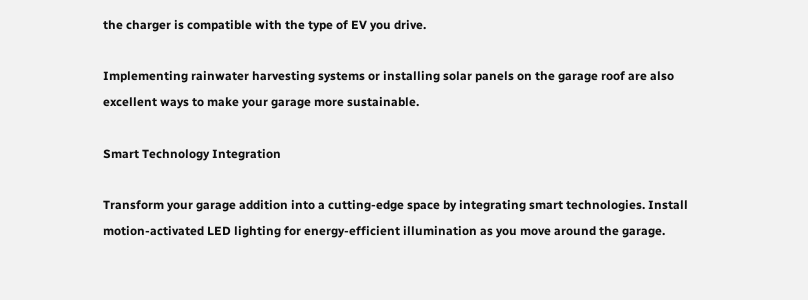the charger is compatible with the type of EV you drive.

Implementing rainwater harvesting systems or installing solar panels on the garage roof are also excellent ways to make your garage more sustainable.

Smart Technology Integration

Transform your garage addition into a cutting-edge space by integrating smart technologies. Install motion-activated LED lighting for energy-efficient illumination as you move around the garage.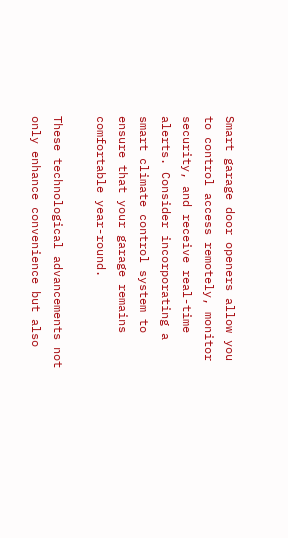Smart garage door openers allow you to control access remotely, monitor security, and receive real-time alerts. Consider incorporating a smart climate control system to ensure that your garage remains comfortable year-round.

These technological advancements not only enhance convenience but also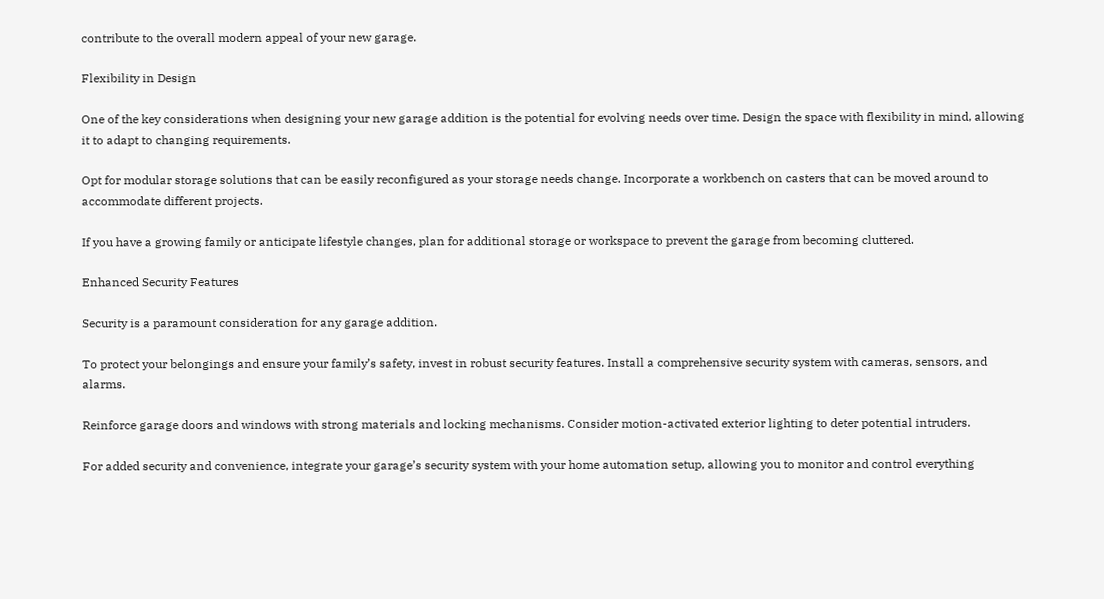contribute to the overall modern appeal of your new garage.

Flexibility in Design

One of the key considerations when designing your new garage addition is the potential for evolving needs over time. Design the space with flexibility in mind, allowing it to adapt to changing requirements.

Opt for modular storage solutions that can be easily reconfigured as your storage needs change. Incorporate a workbench on casters that can be moved around to accommodate different projects.

If you have a growing family or anticipate lifestyle changes, plan for additional storage or workspace to prevent the garage from becoming cluttered.

Enhanced Security Features

Security is a paramount consideration for any garage addition.

To protect your belongings and ensure your family’s safety, invest in robust security features. Install a comprehensive security system with cameras, sensors, and alarms.

Reinforce garage doors and windows with strong materials and locking mechanisms. Consider motion-activated exterior lighting to deter potential intruders.

For added security and convenience, integrate your garage’s security system with your home automation setup, allowing you to monitor and control everything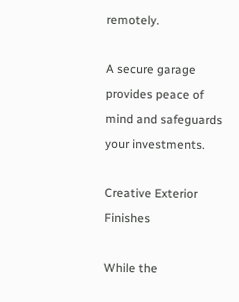remotely.

A secure garage provides peace of mind and safeguards your investments.

Creative Exterior Finishes

While the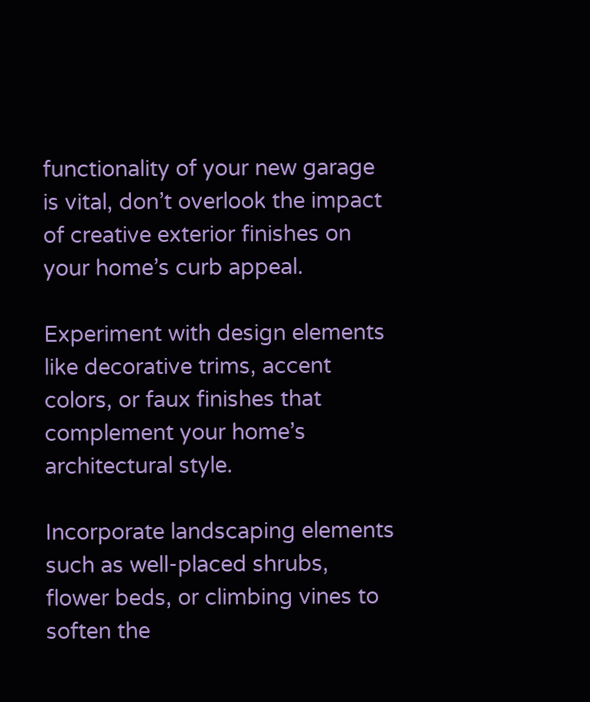functionality of your new garage is vital, don’t overlook the impact of creative exterior finishes on your home’s curb appeal.

Experiment with design elements like decorative trims, accent colors, or faux finishes that complement your home’s architectural style.

Incorporate landscaping elements such as well-placed shrubs, flower beds, or climbing vines to soften the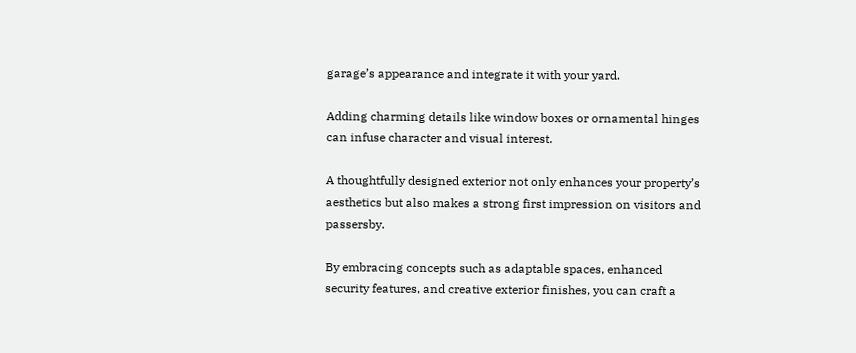garage’s appearance and integrate it with your yard.

Adding charming details like window boxes or ornamental hinges can infuse character and visual interest.

A thoughtfully designed exterior not only enhances your property’s aesthetics but also makes a strong first impression on visitors and passersby.

By embracing concepts such as adaptable spaces, enhanced security features, and creative exterior finishes, you can craft a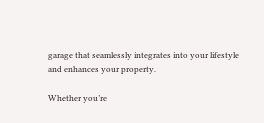garage that seamlessly integrates into your lifestyle and enhances your property.

Whether you’re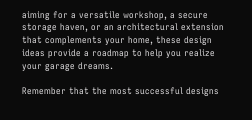aiming for a versatile workshop, a secure storage haven, or an architectural extension that complements your home, these design ideas provide a roadmap to help you realize your garage dreams.

Remember that the most successful designs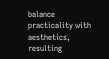balance practicality with aesthetics, resulting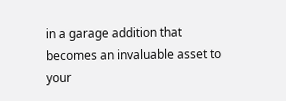in a garage addition that becomes an invaluable asset to your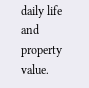daily life and property value.